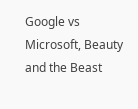Google vs Microsoft, Beauty and the Beast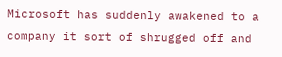Microsoft has suddenly awakened to a company it sort of shrugged off and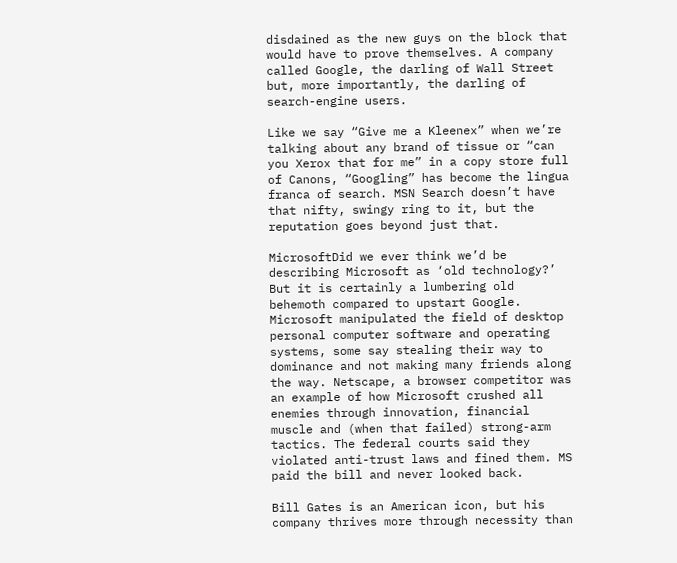disdained as the new guys on the block that would have to prove themselves. A company called Google, the darling of Wall Street but, more importantly, the darling of search-engine users.

Like we say “Give me a Kleenex” when we’re talking about any brand of tissue or “can you Xerox that for me” in a copy store full of Canons, “Googling” has become the lingua franca of search. MSN Search doesn’t have that nifty, swingy ring to it, but the reputation goes beyond just that.

MicrosoftDid we ever think we’d be describing Microsoft as ‘old technology?’ But it is certainly a lumbering old behemoth compared to upstart Google. Microsoft manipulated the field of desktop personal computer software and operating systems, some say stealing their way to dominance and not making many friends along the way. Netscape, a browser competitor was an example of how Microsoft crushed all enemies through innovation, financial muscle and (when that failed) strong-arm tactics. The federal courts said they violated anti-trust laws and fined them. MS paid the bill and never looked back.

Bill Gates is an American icon, but his company thrives more through necessity than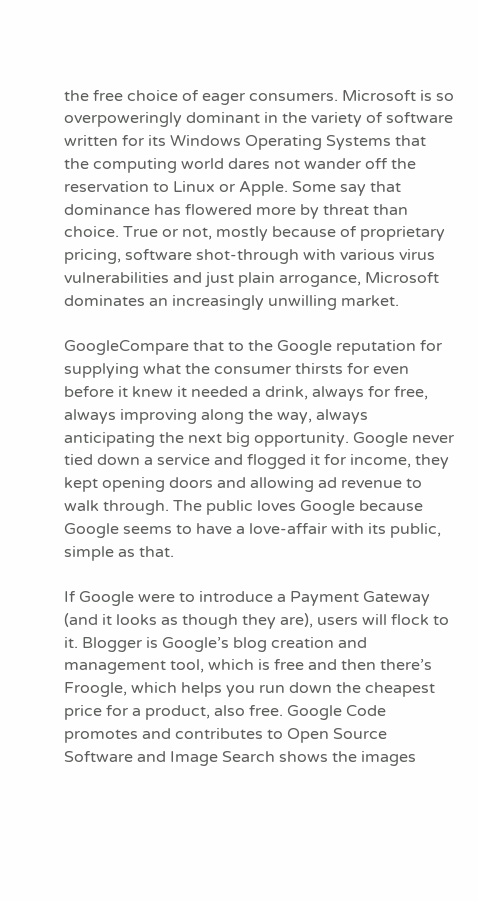the free choice of eager consumers. Microsoft is so overpoweringly dominant in the variety of software written for its Windows Operating Systems that the computing world dares not wander off the reservation to Linux or Apple. Some say that dominance has flowered more by threat than choice. True or not, mostly because of proprietary pricing, software shot-through with various virus vulnerabilities and just plain arrogance, Microsoft dominates an increasingly unwilling market.

GoogleCompare that to the Google reputation for supplying what the consumer thirsts for even before it knew it needed a drink, always for free, always improving along the way, always anticipating the next big opportunity. Google never tied down a service and flogged it for income, they kept opening doors and allowing ad revenue to walk through. The public loves Google because Google seems to have a love-affair with its public, simple as that.

If Google were to introduce a Payment Gateway (and it looks as though they are), users will flock to it. Blogger is Google’s blog creation and management tool, which is free and then there’s Froogle, which helps you run down the cheapest price for a product, also free. Google Code promotes and contributes to Open Source Software and Image Search shows the images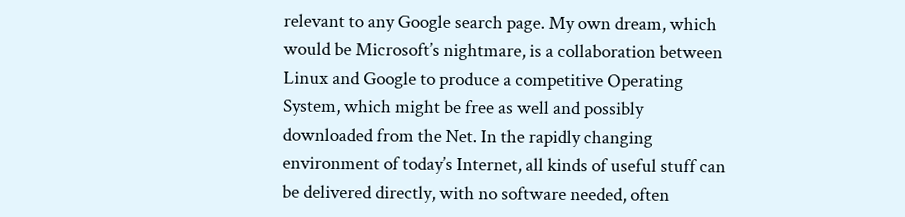relevant to any Google search page. My own dream, which would be Microsoft’s nightmare, is a collaboration between Linux and Google to produce a competitive Operating System, which might be free as well and possibly downloaded from the Net. In the rapidly changing environment of today’s Internet, all kinds of useful stuff can be delivered directly, with no software needed, often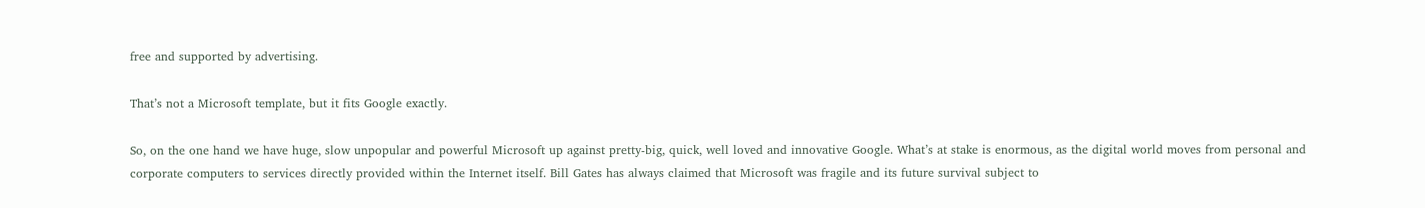free and supported by advertising.

That’s not a Microsoft template, but it fits Google exactly.

So, on the one hand we have huge, slow unpopular and powerful Microsoft up against pretty-big, quick, well loved and innovative Google. What’s at stake is enormous, as the digital world moves from personal and corporate computers to services directly provided within the Internet itself. Bill Gates has always claimed that Microsoft was fragile and its future survival subject to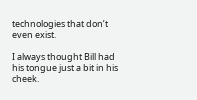technologies that don’t even exist.

I always thought Bill had his tongue just a bit in his cheek.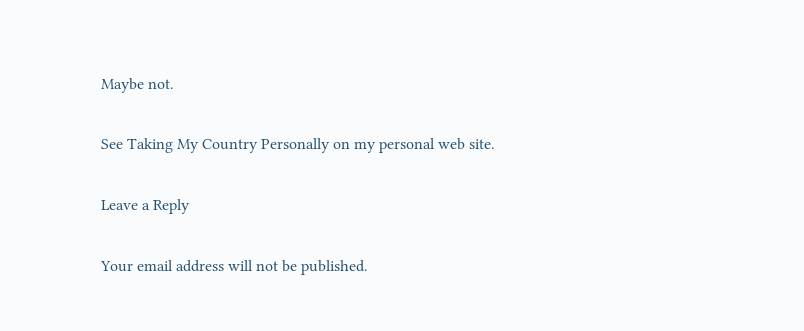Maybe not.

See Taking My Country Personally on my personal web site.

Leave a Reply

Your email address will not be published.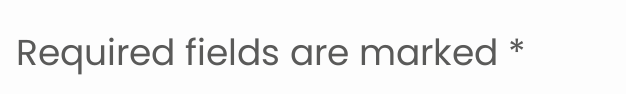Required fields are marked *